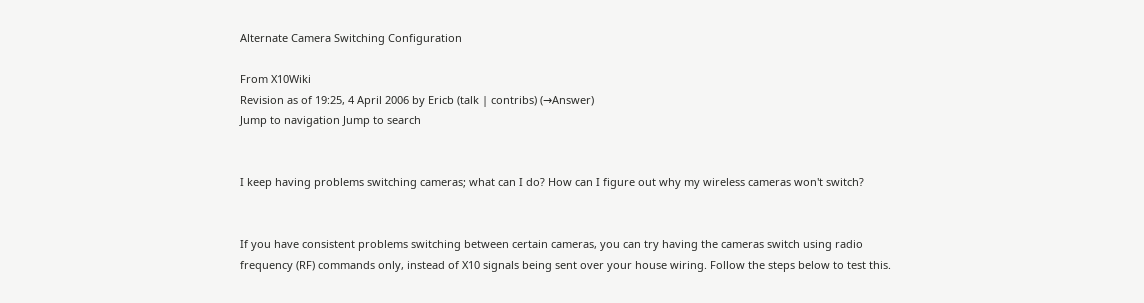Alternate Camera Switching Configuration

From X10Wiki
Revision as of 19:25, 4 April 2006 by Ericb (talk | contribs) (→Answer)
Jump to navigation Jump to search


I keep having problems switching cameras; what can I do? How can I figure out why my wireless cameras won't switch?


If you have consistent problems switching between certain cameras, you can try having the cameras switch using radio frequency (RF) commands only, instead of X10 signals being sent over your house wiring. Follow the steps below to test this.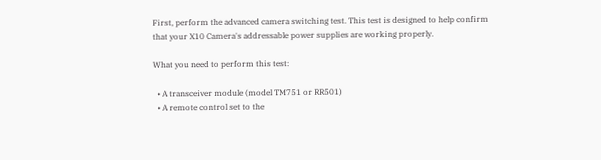First, perform the advanced camera switching test. This test is designed to help confirm that your X10 Camera's addressable power supplies are working properly.

What you need to perform this test:

  • A transceiver module (model TM751 or RR501)
  • A remote control set to the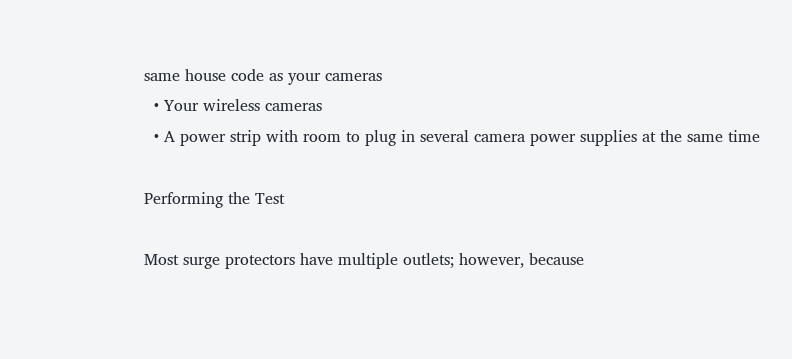same house code as your cameras
  • Your wireless cameras
  • A power strip with room to plug in several camera power supplies at the same time

Performing the Test

Most surge protectors have multiple outlets; however, because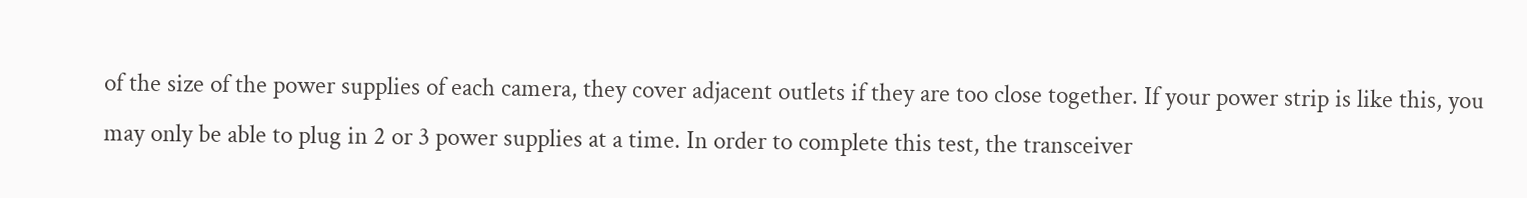of the size of the power supplies of each camera, they cover adjacent outlets if they are too close together. If your power strip is like this, you may only be able to plug in 2 or 3 power supplies at a time. In order to complete this test, the transceiver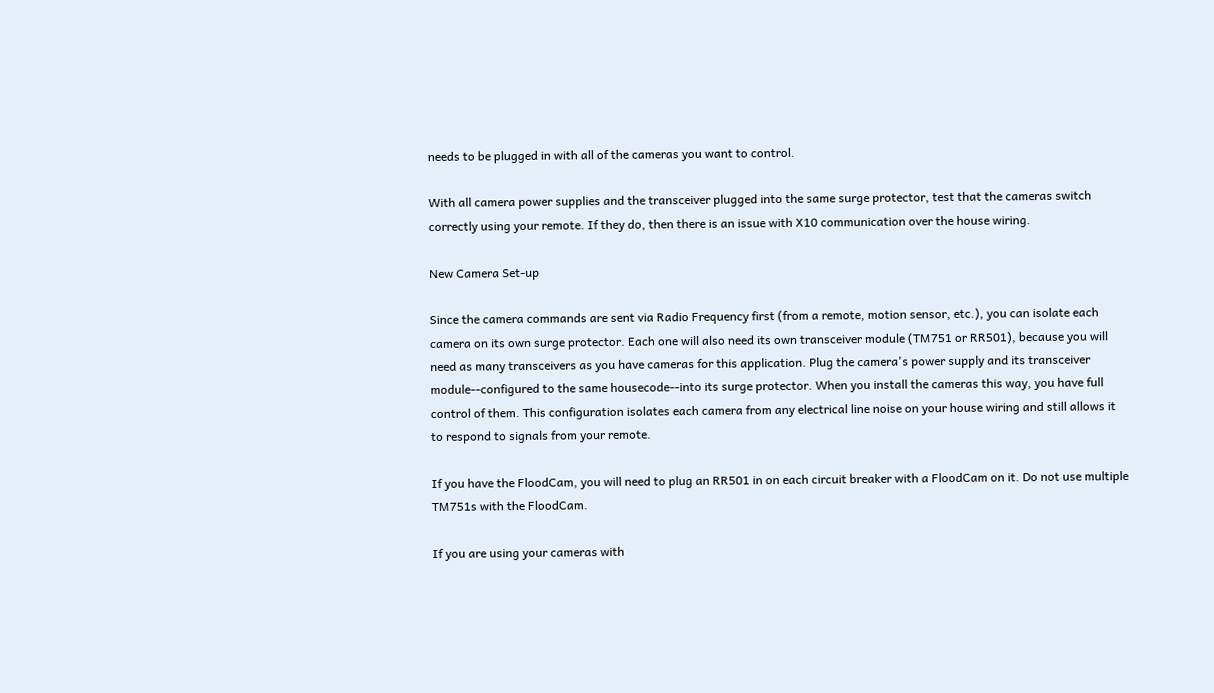needs to be plugged in with all of the cameras you want to control.

With all camera power supplies and the transceiver plugged into the same surge protector, test that the cameras switch correctly using your remote. If they do, then there is an issue with X10 communication over the house wiring.

New Camera Set-up

Since the camera commands are sent via Radio Frequency first (from a remote, motion sensor, etc.), you can isolate each camera on its own surge protector. Each one will also need its own transceiver module (TM751 or RR501), because you will need as many transceivers as you have cameras for this application. Plug the camera's power supply and its transceiver module--configured to the same housecode--into its surge protector. When you install the cameras this way, you have full control of them. This configuration isolates each camera from any electrical line noise on your house wiring and still allows it to respond to signals from your remote.

If you have the FloodCam, you will need to plug an RR501 in on each circuit breaker with a FloodCam on it. Do not use multiple TM751s with the FloodCam.

If you are using your cameras with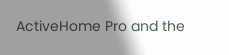ActiveHome Pro and the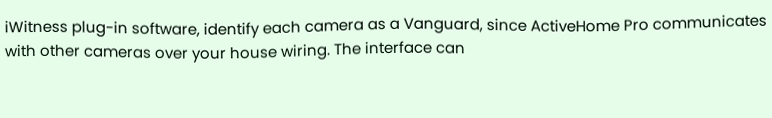iWitness plug-in software, identify each camera as a Vanguard, since ActiveHome Pro communicates with other cameras over your house wiring. The interface can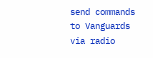send commands to Vanguards via radio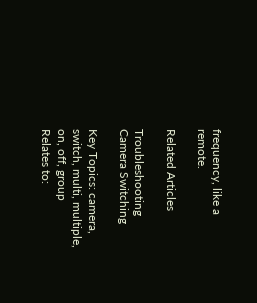frequency, like a remote.

Related Articles

Troubleshooting Camera Switching

Key Topics: camera, switch, multi, multiple, on, off, group
Relates to: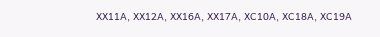XX11A, XX12A, XX16A, XX17A, XC10A, XC18A, XC19A